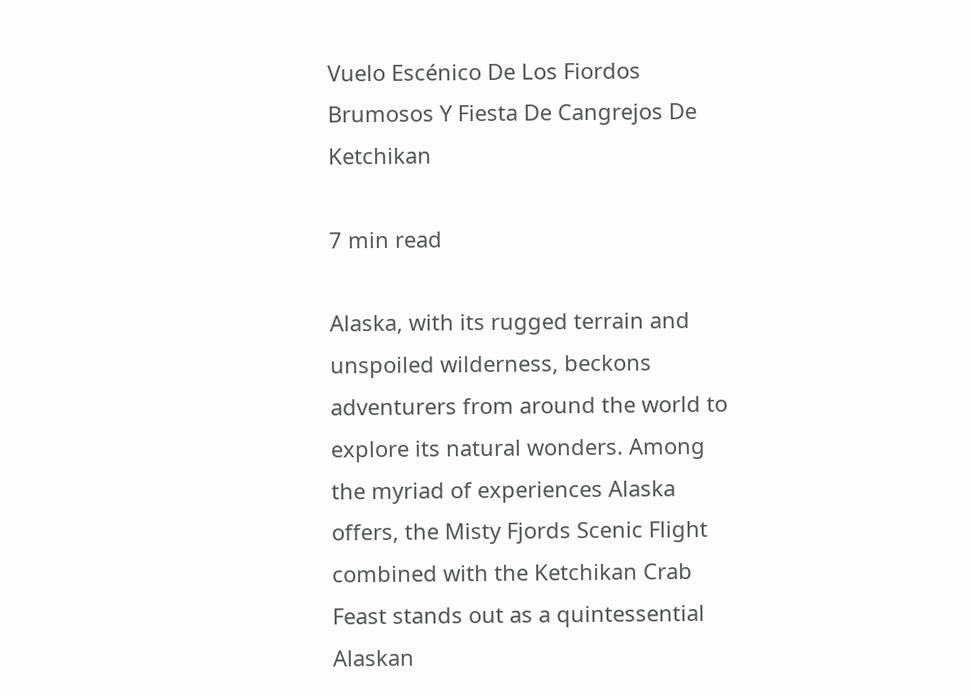Vuelo Escénico De Los Fiordos Brumosos Y Fiesta De Cangrejos De Ketchikan

7 min read

Alaska, with its rugged terrain and unspoiled wilderness, beckons adventurers from around the world to explore its natural wonders. Among the myriad of experiences Alaska offers, the Misty Fjords Scenic Flight combined with the Ketchikan Crab Feast stands out as a quintessential Alaskan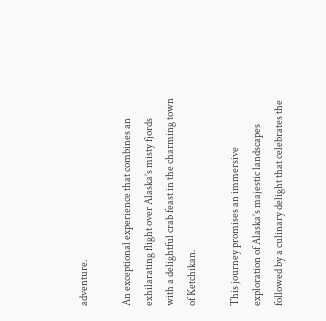adventure.

An exceptional experience that combines an exhilarating flight over Alaska’s misty fjords with a delightful crab feast in the charming town of Ketchikan.

This journey promises an immersive exploration of Alaska’s majestic landscapes followed by a culinary delight that celebrates the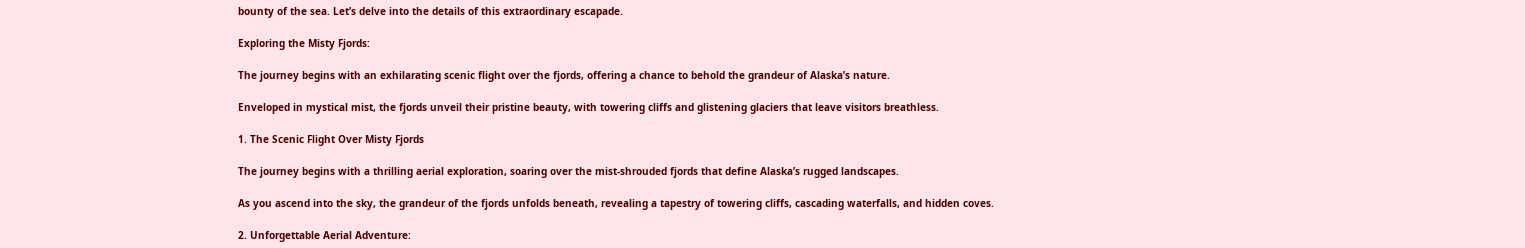bounty of the sea. Let’s delve into the details of this extraordinary escapade.

Exploring the Misty Fjords:

The journey begins with an exhilarating scenic flight over the fjords, offering a chance to behold the grandeur of Alaska’s nature.

Enveloped in mystical mist, the fjords unveil their pristine beauty, with towering cliffs and glistening glaciers that leave visitors breathless.

1. The Scenic Flight Over Misty Fjords

The journey begins with a thrilling aerial exploration, soaring over the mist-shrouded fjords that define Alaska’s rugged landscapes.

As you ascend into the sky, the grandeur of the fjords unfolds beneath, revealing a tapestry of towering cliffs, cascading waterfalls, and hidden coves.

2. Unforgettable Aerial Adventure: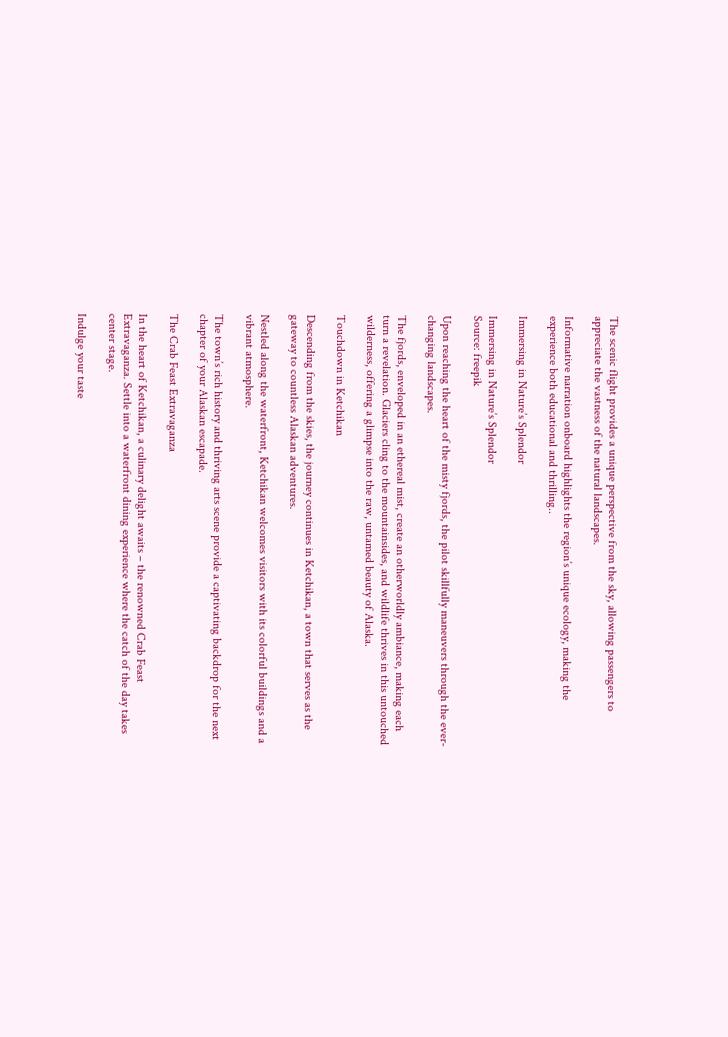The scenic flight provides a unique perspective from the sky, allowing passengers to appreciate the vastness of the natural landscapes.

Informative narration onboard highlights the region’s unique ecology, making the experience both educational and thrilling..

Immersing in Nature’s Splendor

Immersing in Nature’s Splendor
Source: freepik

Upon reaching the heart of the misty fjords, the pilot skillfully maneuvers through the ever-changing landscapes.

The fjords, enveloped in an ethereal mist, create an otherworldly ambiance, making each turn a revelation. Glaciers cling to the mountainsides, and wildlife thrives in this untouched wilderness, offering a glimpse into the raw, untamed beauty of Alaska.

Touchdown in Ketchikan

Descending from the skies, the journey continues in Ketchikan, a town that serves as the gateway to countless Alaskan adventures.

Nestled along the waterfront, Ketchikan welcomes visitors with its colorful buildings and a vibrant atmosphere.

The town’s rich history and thriving arts scene provide a captivating backdrop for the next chapter of your Alaskan escapade.

The Crab Feast Extravaganza

In the heart of Ketchikan, a culinary delight awaits – the renowned Crab Feast Extravaganza. Settle into a waterfront dining experience where the catch of the day takes center stage.

Indulge your taste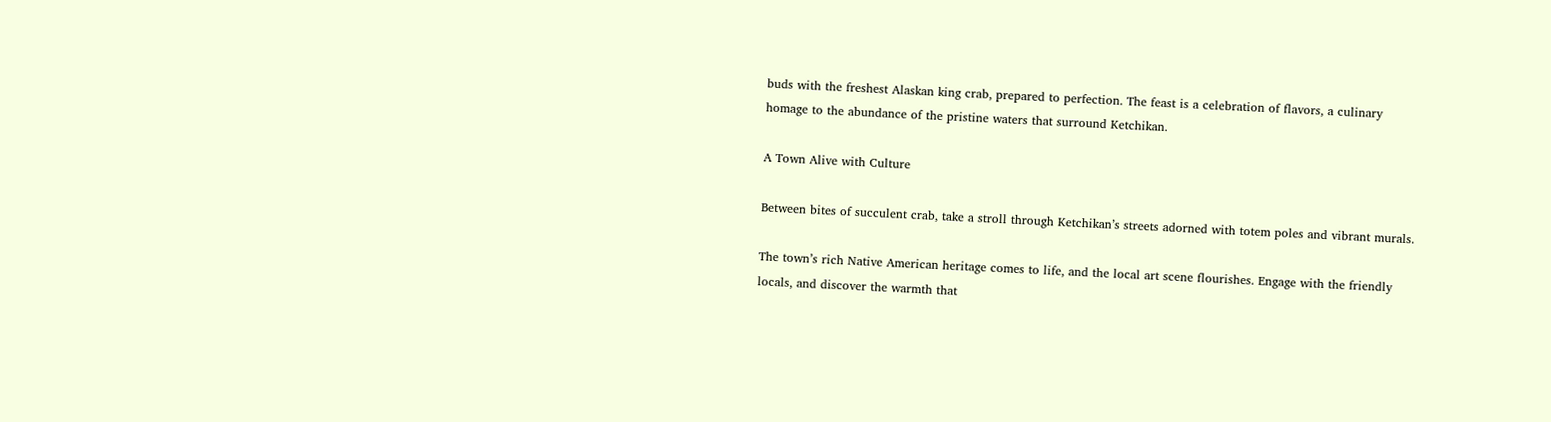buds with the freshest Alaskan king crab, prepared to perfection. The feast is a celebration of flavors, a culinary homage to the abundance of the pristine waters that surround Ketchikan.

A Town Alive with Culture

Between bites of succulent crab, take a stroll through Ketchikan’s streets adorned with totem poles and vibrant murals.

The town’s rich Native American heritage comes to life, and the local art scene flourishes. Engage with the friendly locals, and discover the warmth that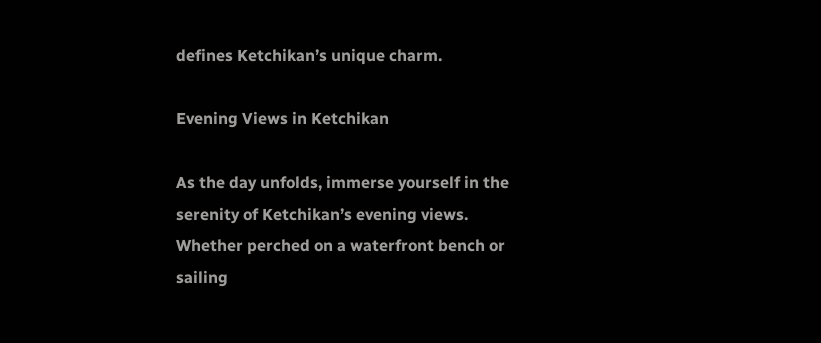defines Ketchikan’s unique charm.

Evening Views in Ketchikan

As the day unfolds, immerse yourself in the serenity of Ketchikan’s evening views. Whether perched on a waterfront bench or sailing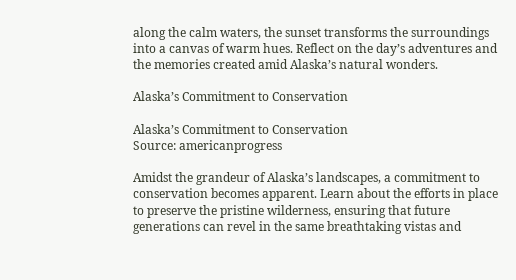along the calm waters, the sunset transforms the surroundings into a canvas of warm hues. Reflect on the day’s adventures and the memories created amid Alaska’s natural wonders.

Alaska’s Commitment to Conservation

Alaska’s Commitment to Conservation
Source: americanprogress

Amidst the grandeur of Alaska’s landscapes, a commitment to conservation becomes apparent. Learn about the efforts in place to preserve the pristine wilderness, ensuring that future generations can revel in the same breathtaking vistas and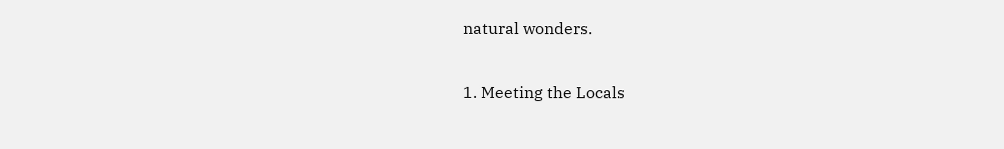natural wonders.

1. Meeting the Locals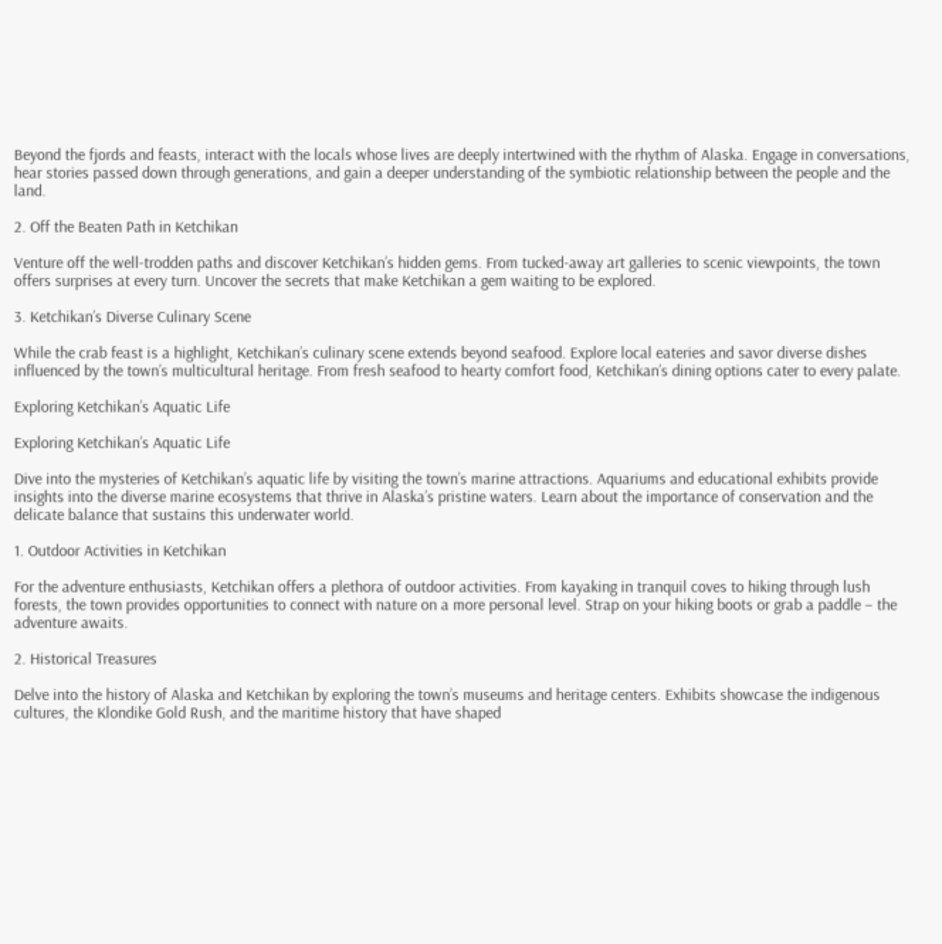Beyond the fjords and feasts, interact with the locals whose lives are deeply intertwined with the rhythm of Alaska. Engage in conversations, hear stories passed down through generations, and gain a deeper understanding of the symbiotic relationship between the people and the land.

2. Off the Beaten Path in Ketchikan

Venture off the well-trodden paths and discover Ketchikan’s hidden gems. From tucked-away art galleries to scenic viewpoints, the town offers surprises at every turn. Uncover the secrets that make Ketchikan a gem waiting to be explored.

3. Ketchikan’s Diverse Culinary Scene

While the crab feast is a highlight, Ketchikan’s culinary scene extends beyond seafood. Explore local eateries and savor diverse dishes influenced by the town’s multicultural heritage. From fresh seafood to hearty comfort food, Ketchikan’s dining options cater to every palate.

Exploring Ketchikan’s Aquatic Life

Exploring Ketchikan’s Aquatic Life

Dive into the mysteries of Ketchikan’s aquatic life by visiting the town’s marine attractions. Aquariums and educational exhibits provide insights into the diverse marine ecosystems that thrive in Alaska’s pristine waters. Learn about the importance of conservation and the delicate balance that sustains this underwater world.

1. Outdoor Activities in Ketchikan

For the adventure enthusiasts, Ketchikan offers a plethora of outdoor activities. From kayaking in tranquil coves to hiking through lush forests, the town provides opportunities to connect with nature on a more personal level. Strap on your hiking boots or grab a paddle – the adventure awaits.

2. Historical Treasures

Delve into the history of Alaska and Ketchikan by exploring the town’s museums and heritage centers. Exhibits showcase the indigenous cultures, the Klondike Gold Rush, and the maritime history that have shaped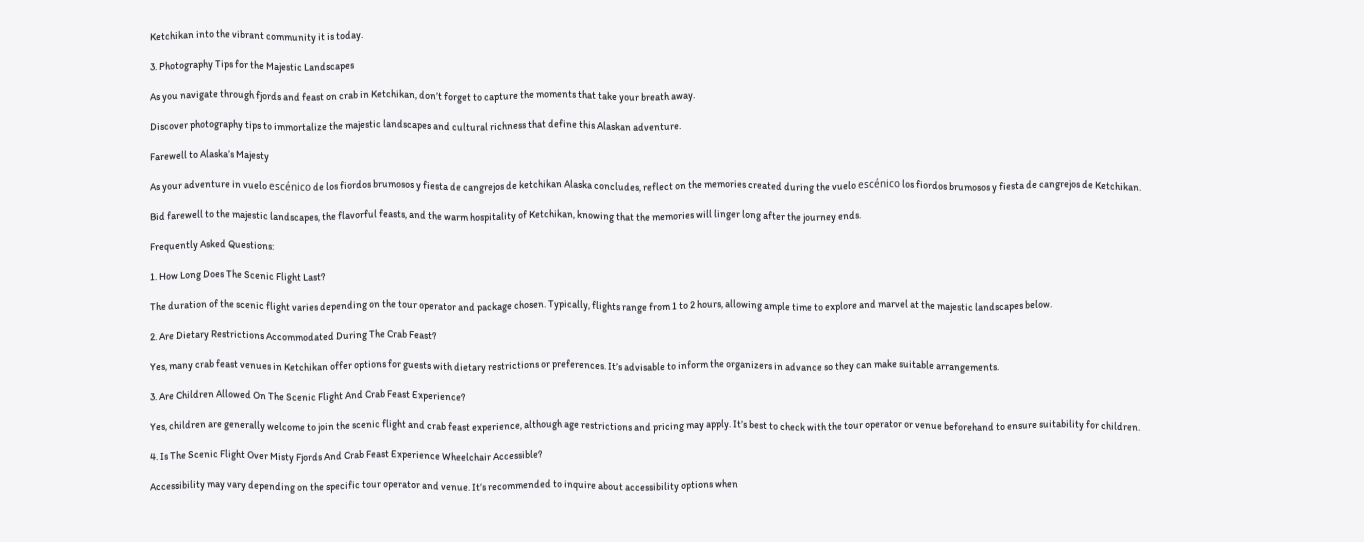Ketchikan into the vibrant community it is today.

3. Photography Tips for the Majestic Landscapes

As you navigate through fjords and feast on crab in Ketchikan, don’t forget to capture the moments that take your breath away.

Discover photography tips to immortalize the majestic landscapes and cultural richness that define this Alaskan adventure.

Farewell to Alaska’s Majesty

As your adventure in vuelo escénico de los fiordos brumosos y fiesta de cangrejos de ketchikan Alaska concludes, reflect on the memories created during the vuelo escénico los fiordos brumosos y fiesta de cangrejos de Ketchikan.

Bid farewell to the majestic landscapes, the flavorful feasts, and the warm hospitality of Ketchikan, knowing that the memories will linger long after the journey ends.

Frequently Asked Questions:

1. How Long Does The Scenic Flight Last?

The duration of the scenic flight varies depending on the tour operator and package chosen. Typically, flights range from 1 to 2 hours, allowing ample time to explore and marvel at the majestic landscapes below.

2. Are Dietary Restrictions Accommodated During The Crab Feast?

Yes, many crab feast venues in Ketchikan offer options for guests with dietary restrictions or preferences. It’s advisable to inform the organizers in advance so they can make suitable arrangements.

3. Are Children Allowed On The Scenic Flight And Crab Feast Experience?

Yes, children are generally welcome to join the scenic flight and crab feast experience, although age restrictions and pricing may apply. It’s best to check with the tour operator or venue beforehand to ensure suitability for children.

4. Is The Scenic Flight Over Misty Fjords And Crab Feast Experience Wheelchair Accessible?

Accessibility may vary depending on the specific tour operator and venue. It’s recommended to inquire about accessibility options when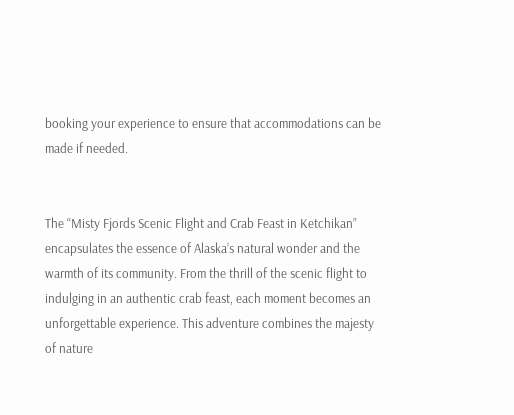booking your experience to ensure that accommodations can be made if needed.


The “Misty Fjords Scenic Flight and Crab Feast in Ketchikan” encapsulates the essence of Alaska’s natural wonder and the warmth of its community. From the thrill of the scenic flight to indulging in an authentic crab feast, each moment becomes an unforgettable experience. This adventure combines the majesty of nature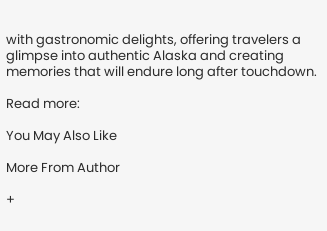with gastronomic delights, offering travelers a glimpse into authentic Alaska and creating memories that will endure long after touchdown.

Read more:

You May Also Like

More From Author

+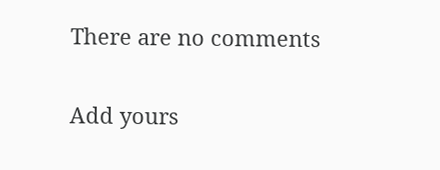There are no comments

Add yours